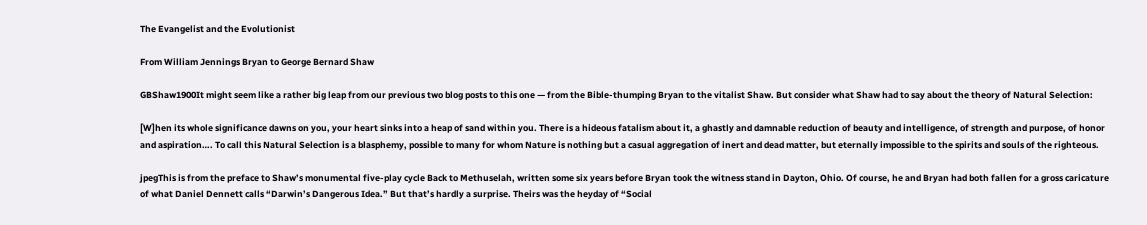The Evangelist and the Evolutionist

From William Jennings Bryan to George Bernard Shaw

GBShaw1900It might seem like a rather big leap from our previous two blog posts to this one — from the Bible-thumping Bryan to the vitalist Shaw. But consider what Shaw had to say about the theory of Natural Selection:

[W]hen its whole significance dawns on you, your heart sinks into a heap of sand within you. There is a hideous fatalism about it, a ghastly and damnable reduction of beauty and intelligence, of strength and purpose, of honor and aspiration…. To call this Natural Selection is a blasphemy, possible to many for whom Nature is nothing but a casual aggregation of inert and dead matter, but eternally impossible to the spirits and souls of the righteous.

jpegThis is from the preface to Shaw’s monumental five-play cycle Back to Methuselah, written some six years before Bryan took the witness stand in Dayton, Ohio. Of course, he and Bryan had both fallen for a gross caricature of what Daniel Dennett calls “Darwin’s Dangerous Idea.” But that’s hardly a surprise. Theirs was the heyday of “Social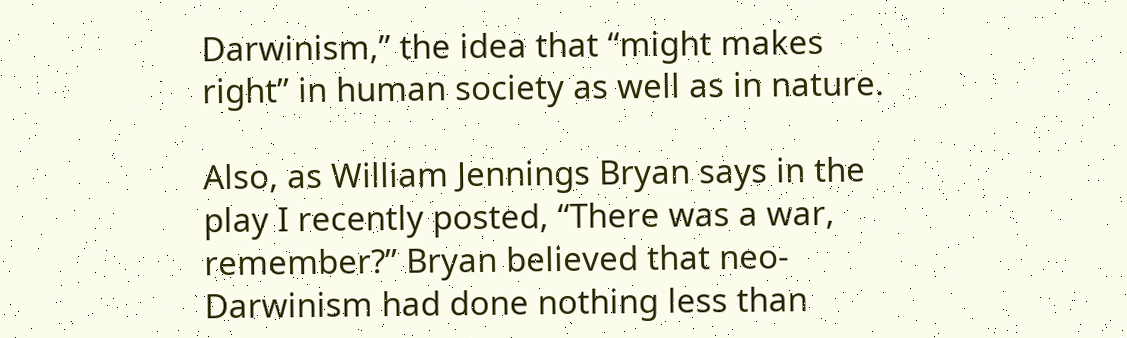Darwinism,” the idea that “might makes right” in human society as well as in nature.

Also, as William Jennings Bryan says in the play I recently posted, “There was a war, remember?” Bryan believed that neo-Darwinism had done nothing less than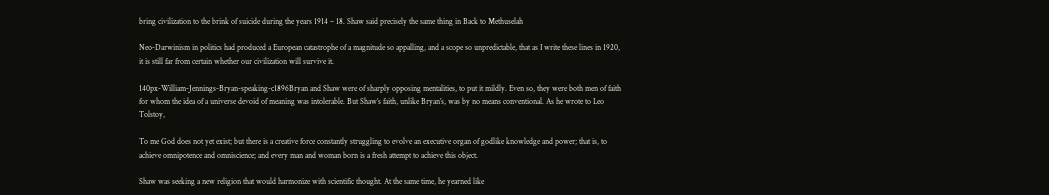bring civilization to the brink of suicide during the years 1914 – 18. Shaw said precisely the same thing in Back to Methuselah

Neo-Darwinism in politics had produced a European catastrophe of a magnitude so appalling, and a scope so unpredictable, that as I write these lines in 1920, it is still far from certain whether our civilization will survive it.

140px-William-Jennings-Bryan-speaking-c1896Bryan and Shaw were of sharply opposing mentalities, to put it mildly. Even so, they were both men of faith for whom the idea of a universe devoid of meaning was intolerable. But Shaw’s faith, unlike Bryan’s, was by no means conventional. As he wrote to Leo Tolstoy,

To me God does not yet exist; but there is a creative force constantly struggling to evolve an executive organ of godlike knowledge and power; that is, to achieve omnipotence and omniscience; and every man and woman born is a fresh attempt to achieve this object.

Shaw was seeking a new religion that would harmonize with scientific thought. At the same time, he yearned like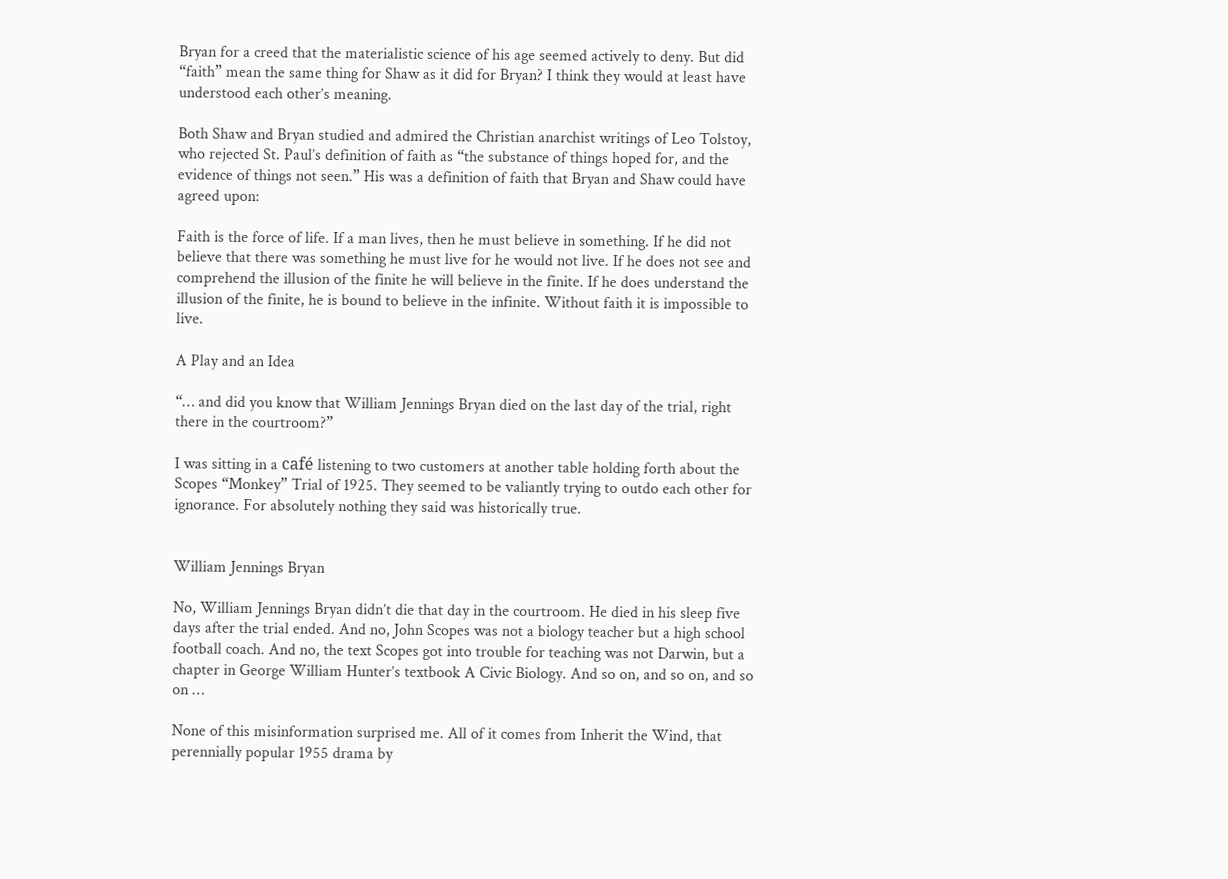Bryan for a creed that the materialistic science of his age seemed actively to deny. But did “faith” mean the same thing for Shaw as it did for Bryan? I think they would at least have understood each other’s meaning.

Both Shaw and Bryan studied and admired the Christian anarchist writings of Leo Tolstoy, who rejected St. Paul’s definition of faith as “the substance of things hoped for, and the evidence of things not seen.” His was a definition of faith that Bryan and Shaw could have agreed upon:

Faith is the force of life. If a man lives, then he must believe in something. If he did not believe that there was something he must live for he would not live. If he does not see and comprehend the illusion of the finite he will believe in the finite. If he does understand the illusion of the finite, he is bound to believe in the infinite. Without faith it is impossible to live.

A Play and an Idea

“… and did you know that William Jennings Bryan died on the last day of the trial, right there in the courtroom?”

I was sitting in a café listening to two customers at another table holding forth about the Scopes “Monkey” Trial of 1925. They seemed to be valiantly trying to outdo each other for ignorance. For absolutely nothing they said was historically true.


William Jennings Bryan

No, William Jennings Bryan didn’t die that day in the courtroom. He died in his sleep five days after the trial ended. And no, John Scopes was not a biology teacher but a high school football coach. And no, the text Scopes got into trouble for teaching was not Darwin, but a chapter in George William Hunter’s textbook A Civic Biology. And so on, and so on, and so on …

None of this misinformation surprised me. All of it comes from Inherit the Wind, that perennially popular 1955 drama by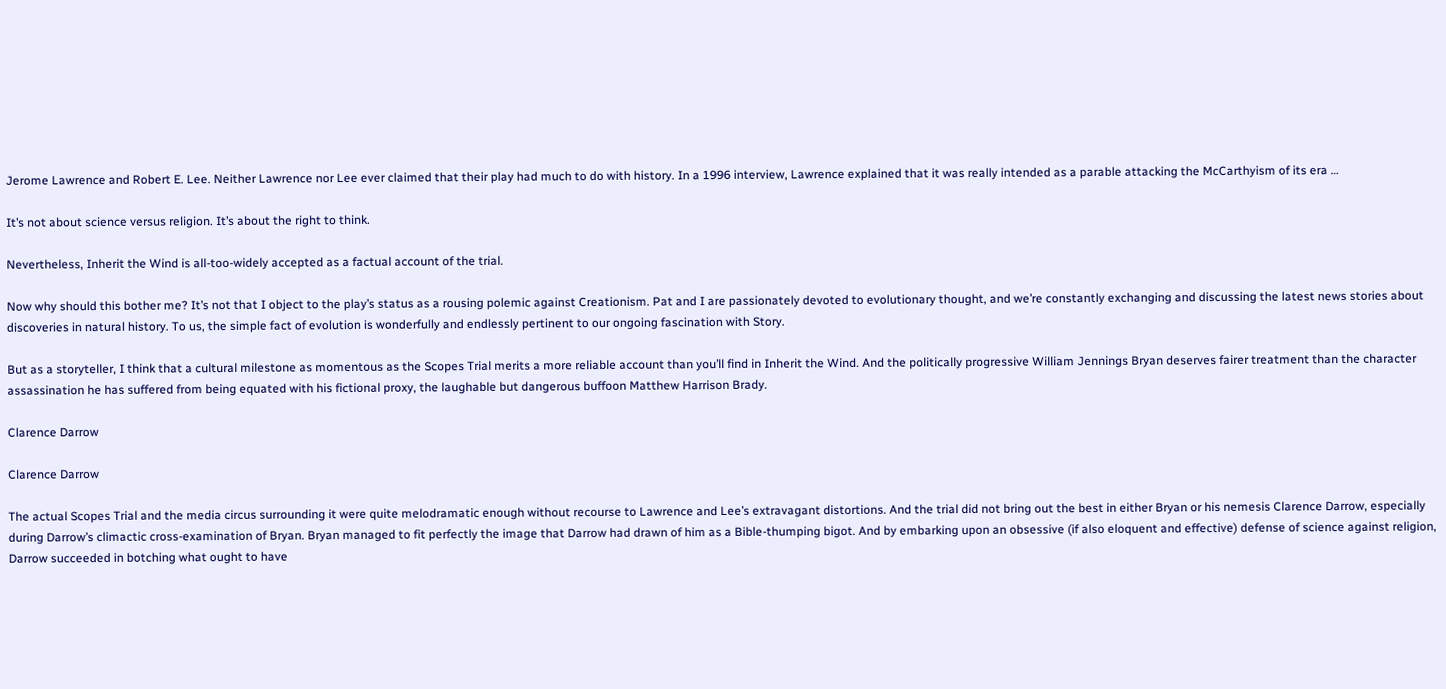Jerome Lawrence and Robert E. Lee. Neither Lawrence nor Lee ever claimed that their play had much to do with history. In a 1996 interview, Lawrence explained that it was really intended as a parable attacking the McCarthyism of its era …

It’s not about science versus religion. It’s about the right to think.

Nevertheless, Inherit the Wind is all-too-widely accepted as a factual account of the trial.

Now why should this bother me? It’s not that I object to the play’s status as a rousing polemic against Creationism. Pat and I are passionately devoted to evolutionary thought, and we’re constantly exchanging and discussing the latest news stories about discoveries in natural history. To us, the simple fact of evolution is wonderfully and endlessly pertinent to our ongoing fascination with Story.

But as a storyteller, I think that a cultural milestone as momentous as the Scopes Trial merits a more reliable account than you’ll find in Inherit the Wind. And the politically progressive William Jennings Bryan deserves fairer treatment than the character assassination he has suffered from being equated with his fictional proxy, the laughable but dangerous buffoon Matthew Harrison Brady.

Clarence Darrow

Clarence Darrow

The actual Scopes Trial and the media circus surrounding it were quite melodramatic enough without recourse to Lawrence and Lee’s extravagant distortions. And the trial did not bring out the best in either Bryan or his nemesis Clarence Darrow, especially during Darrow’s climactic cross-examination of Bryan. Bryan managed to fit perfectly the image that Darrow had drawn of him as a Bible-thumping bigot. And by embarking upon an obsessive (if also eloquent and effective) defense of science against religion, Darrow succeeded in botching what ought to have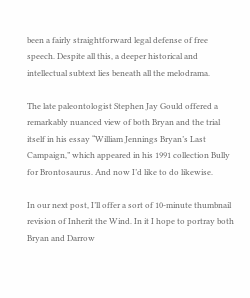been a fairly straightforward legal defense of free speech. Despite all this, a deeper historical and intellectual subtext lies beneath all the melodrama.

The late paleontologist Stephen Jay Gould offered a remarkably nuanced view of both Bryan and the trial itself in his essay “William Jennings Bryan’s Last Campaign,” which appeared in his 1991 collection Bully for Brontosaurus. And now I’d like to do likewise.

In our next post, I’ll offer a sort of 10-minute thumbnail revision of Inherit the Wind. In it I hope to portray both Bryan and Darrow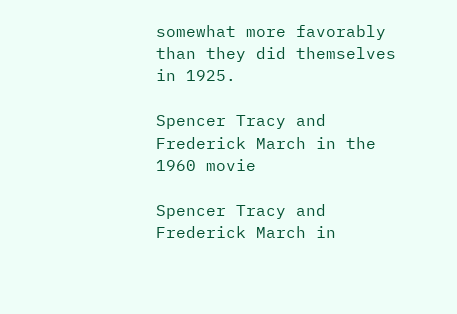somewhat more favorably than they did themselves in 1925.

Spencer Tracy and Frederick March in the 1960 movie

Spencer Tracy and Frederick March in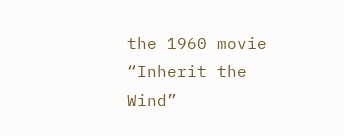the 1960 movie “Inherit the Wind”